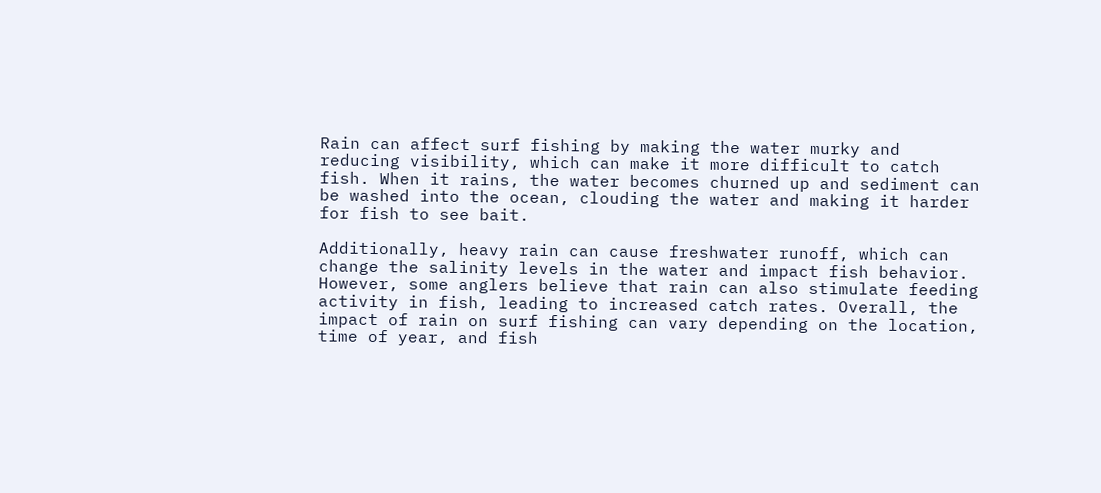Rain can affect surf fishing by making the water murky and reducing visibility, which can make it more difficult to catch fish. When it rains, the water becomes churned up and sediment can be washed into the ocean, clouding the water and making it harder for fish to see bait.

Additionally, heavy rain can cause freshwater runoff, which can change the salinity levels in the water and impact fish behavior. However, some anglers believe that rain can also stimulate feeding activity in fish, leading to increased catch rates. Overall, the impact of rain on surf fishing can vary depending on the location, time of year, and fish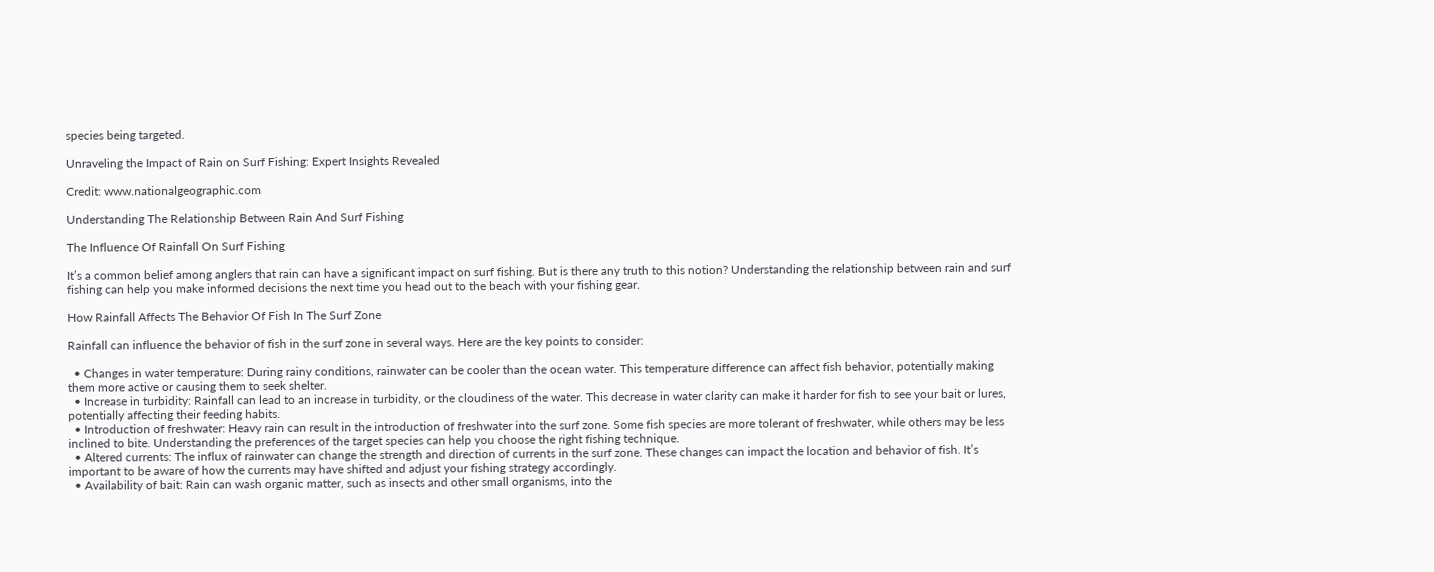species being targeted.

Unraveling the Impact of Rain on Surf Fishing: Expert Insights Revealed

Credit: www.nationalgeographic.com

Understanding The Relationship Between Rain And Surf Fishing

The Influence Of Rainfall On Surf Fishing

It’s a common belief among anglers that rain can have a significant impact on surf fishing. But is there any truth to this notion? Understanding the relationship between rain and surf fishing can help you make informed decisions the next time you head out to the beach with your fishing gear.

How Rainfall Affects The Behavior Of Fish In The Surf Zone

Rainfall can influence the behavior of fish in the surf zone in several ways. Here are the key points to consider:

  • Changes in water temperature: During rainy conditions, rainwater can be cooler than the ocean water. This temperature difference can affect fish behavior, potentially making them more active or causing them to seek shelter.
  • Increase in turbidity: Rainfall can lead to an increase in turbidity, or the cloudiness of the water. This decrease in water clarity can make it harder for fish to see your bait or lures, potentially affecting their feeding habits.
  • Introduction of freshwater: Heavy rain can result in the introduction of freshwater into the surf zone. Some fish species are more tolerant of freshwater, while others may be less inclined to bite. Understanding the preferences of the target species can help you choose the right fishing technique.
  • Altered currents: The influx of rainwater can change the strength and direction of currents in the surf zone. These changes can impact the location and behavior of fish. It’s important to be aware of how the currents may have shifted and adjust your fishing strategy accordingly.
  • Availability of bait: Rain can wash organic matter, such as insects and other small organisms, into the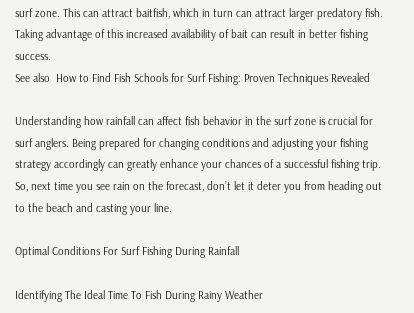surf zone. This can attract baitfish, which in turn can attract larger predatory fish. Taking advantage of this increased availability of bait can result in better fishing success.
See also  How to Find Fish Schools for Surf Fishing: Proven Techniques Revealed

Understanding how rainfall can affect fish behavior in the surf zone is crucial for surf anglers. Being prepared for changing conditions and adjusting your fishing strategy accordingly can greatly enhance your chances of a successful fishing trip. So, next time you see rain on the forecast, don’t let it deter you from heading out to the beach and casting your line.

Optimal Conditions For Surf Fishing During Rainfall

Identifying The Ideal Time To Fish During Rainy Weather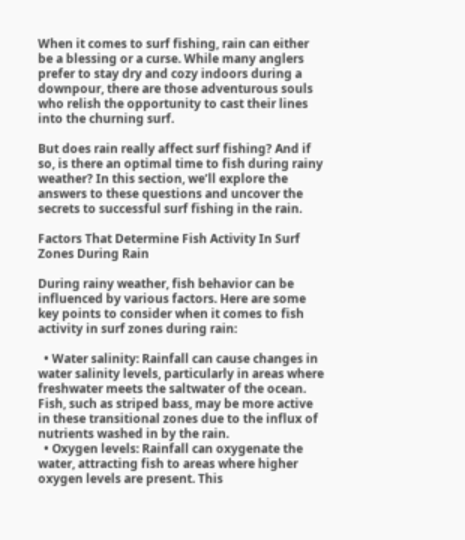When it comes to surf fishing, rain can either be a blessing or a curse. While many anglers prefer to stay dry and cozy indoors during a downpour, there are those adventurous souls who relish the opportunity to cast their lines into the churning surf.

But does rain really affect surf fishing? And if so, is there an optimal time to fish during rainy weather? In this section, we’ll explore the answers to these questions and uncover the secrets to successful surf fishing in the rain.

Factors That Determine Fish Activity In Surf Zones During Rain

During rainy weather, fish behavior can be influenced by various factors. Here are some key points to consider when it comes to fish activity in surf zones during rain:

  • Water salinity: Rainfall can cause changes in water salinity levels, particularly in areas where freshwater meets the saltwater of the ocean. Fish, such as striped bass, may be more active in these transitional zones due to the influx of nutrients washed in by the rain.
  • Oxygen levels: Rainfall can oxygenate the water, attracting fish to areas where higher oxygen levels are present. This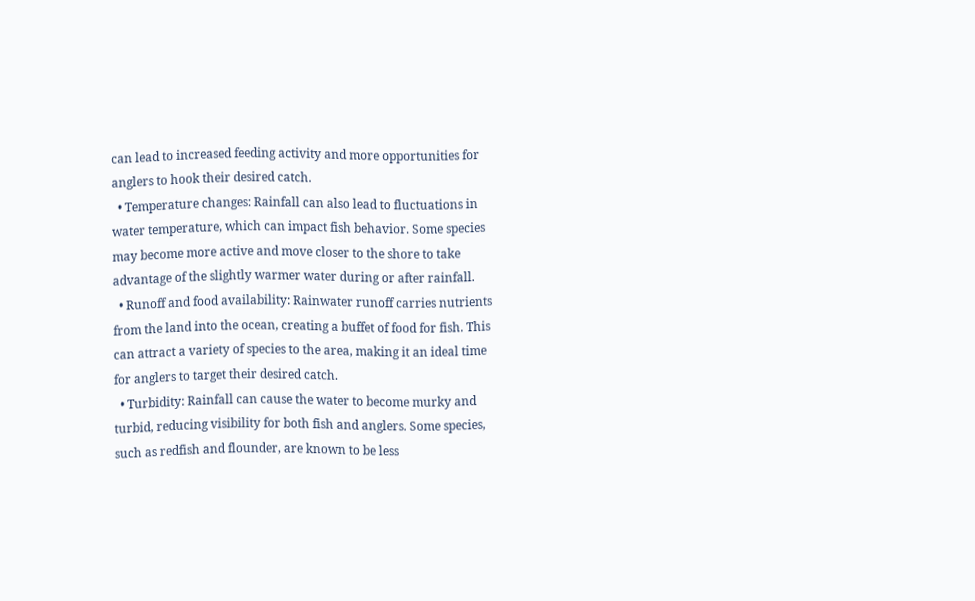can lead to increased feeding activity and more opportunities for anglers to hook their desired catch.
  • Temperature changes: Rainfall can also lead to fluctuations in water temperature, which can impact fish behavior. Some species may become more active and move closer to the shore to take advantage of the slightly warmer water during or after rainfall.
  • Runoff and food availability: Rainwater runoff carries nutrients from the land into the ocean, creating a buffet of food for fish. This can attract a variety of species to the area, making it an ideal time for anglers to target their desired catch.
  • Turbidity: Rainfall can cause the water to become murky and turbid, reducing visibility for both fish and anglers. Some species, such as redfish and flounder, are known to be less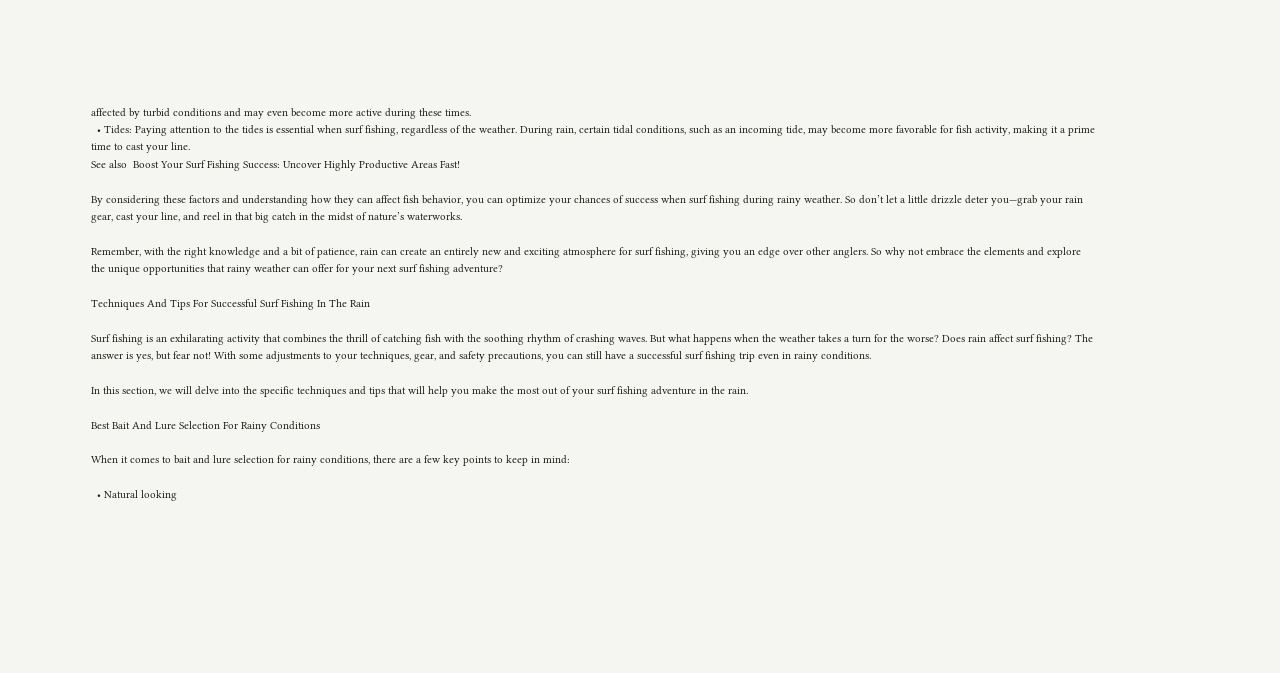affected by turbid conditions and may even become more active during these times.
  • Tides: Paying attention to the tides is essential when surf fishing, regardless of the weather. During rain, certain tidal conditions, such as an incoming tide, may become more favorable for fish activity, making it a prime time to cast your line.
See also  Boost Your Surf Fishing Success: Uncover Highly Productive Areas Fast!

By considering these factors and understanding how they can affect fish behavior, you can optimize your chances of success when surf fishing during rainy weather. So don’t let a little drizzle deter you—grab your rain gear, cast your line, and reel in that big catch in the midst of nature’s waterworks.

Remember, with the right knowledge and a bit of patience, rain can create an entirely new and exciting atmosphere for surf fishing, giving you an edge over other anglers. So why not embrace the elements and explore the unique opportunities that rainy weather can offer for your next surf fishing adventure?

Techniques And Tips For Successful Surf Fishing In The Rain

Surf fishing is an exhilarating activity that combines the thrill of catching fish with the soothing rhythm of crashing waves. But what happens when the weather takes a turn for the worse? Does rain affect surf fishing? The answer is yes, but fear not! With some adjustments to your techniques, gear, and safety precautions, you can still have a successful surf fishing trip even in rainy conditions.

In this section, we will delve into the specific techniques and tips that will help you make the most out of your surf fishing adventure in the rain.

Best Bait And Lure Selection For Rainy Conditions

When it comes to bait and lure selection for rainy conditions, there are a few key points to keep in mind:

  • Natural looking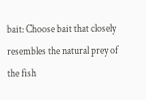bait: Choose bait that closely resembles the natural prey of the fish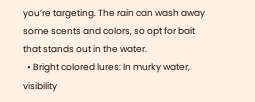you’re targeting. The rain can wash away some scents and colors, so opt for bait that stands out in the water.
  • Bright colored lures: In murky water, visibility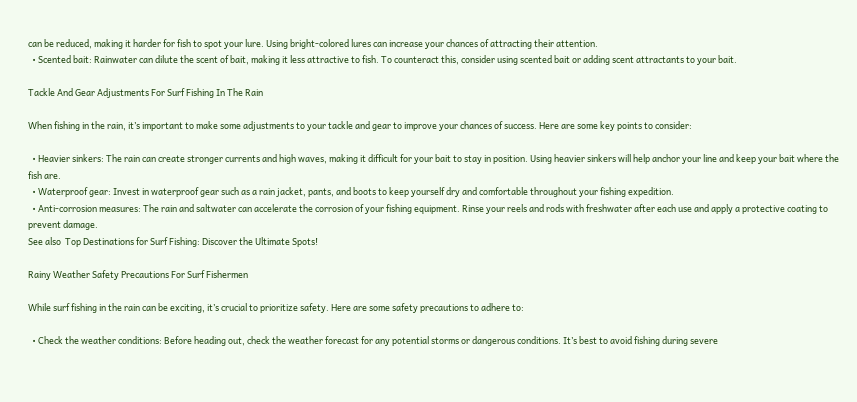can be reduced, making it harder for fish to spot your lure. Using bright-colored lures can increase your chances of attracting their attention.
  • Scented bait: Rainwater can dilute the scent of bait, making it less attractive to fish. To counteract this, consider using scented bait or adding scent attractants to your bait.

Tackle And Gear Adjustments For Surf Fishing In The Rain

When fishing in the rain, it’s important to make some adjustments to your tackle and gear to improve your chances of success. Here are some key points to consider:

  • Heavier sinkers: The rain can create stronger currents and high waves, making it difficult for your bait to stay in position. Using heavier sinkers will help anchor your line and keep your bait where the fish are.
  • Waterproof gear: Invest in waterproof gear such as a rain jacket, pants, and boots to keep yourself dry and comfortable throughout your fishing expedition.
  • Anti-corrosion measures: The rain and saltwater can accelerate the corrosion of your fishing equipment. Rinse your reels and rods with freshwater after each use and apply a protective coating to prevent damage.
See also  Top Destinations for Surf Fishing: Discover the Ultimate Spots!

Rainy Weather Safety Precautions For Surf Fishermen

While surf fishing in the rain can be exciting, it’s crucial to prioritize safety. Here are some safety precautions to adhere to:

  • Check the weather conditions: Before heading out, check the weather forecast for any potential storms or dangerous conditions. It’s best to avoid fishing during severe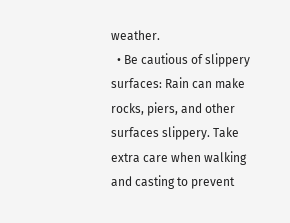weather.
  • Be cautious of slippery surfaces: Rain can make rocks, piers, and other surfaces slippery. Take extra care when walking and casting to prevent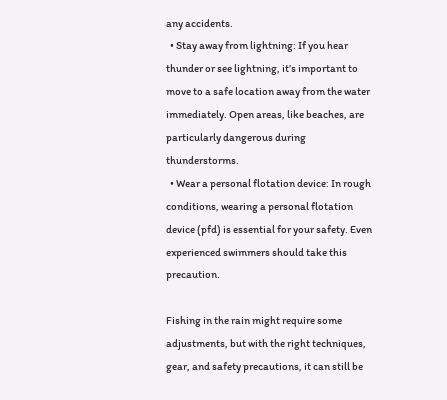any accidents.
  • Stay away from lightning: If you hear thunder or see lightning, it’s important to move to a safe location away from the water immediately. Open areas, like beaches, are particularly dangerous during thunderstorms.
  • Wear a personal flotation device: In rough conditions, wearing a personal flotation device (pfd) is essential for your safety. Even experienced swimmers should take this precaution.

Fishing in the rain might require some adjustments, but with the right techniques, gear, and safety precautions, it can still be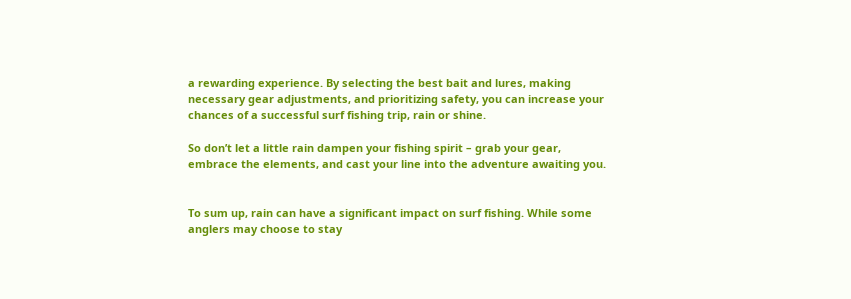a rewarding experience. By selecting the best bait and lures, making necessary gear adjustments, and prioritizing safety, you can increase your chances of a successful surf fishing trip, rain or shine.

So don’t let a little rain dampen your fishing spirit – grab your gear, embrace the elements, and cast your line into the adventure awaiting you.


To sum up, rain can have a significant impact on surf fishing. While some anglers may choose to stay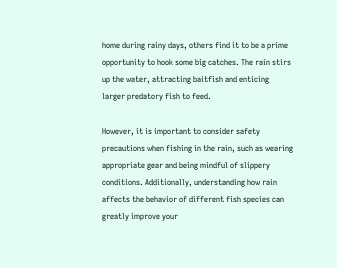home during rainy days, others find it to be a prime opportunity to hook some big catches. The rain stirs up the water, attracting baitfish and enticing larger predatory fish to feed.

However, it is important to consider safety precautions when fishing in the rain, such as wearing appropriate gear and being mindful of slippery conditions. Additionally, understanding how rain affects the behavior of different fish species can greatly improve your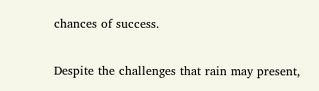chances of success.

Despite the challenges that rain may present,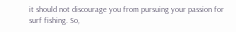it should not discourage you from pursuing your passion for surf fishing. So,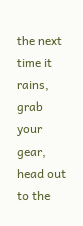the next time it rains, grab your gear, head out to the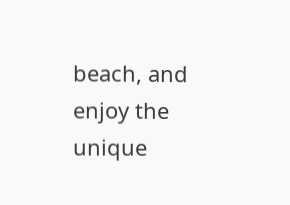beach, and enjoy the unique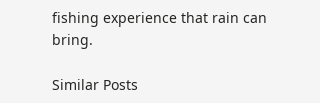fishing experience that rain can bring.

Similar Posts